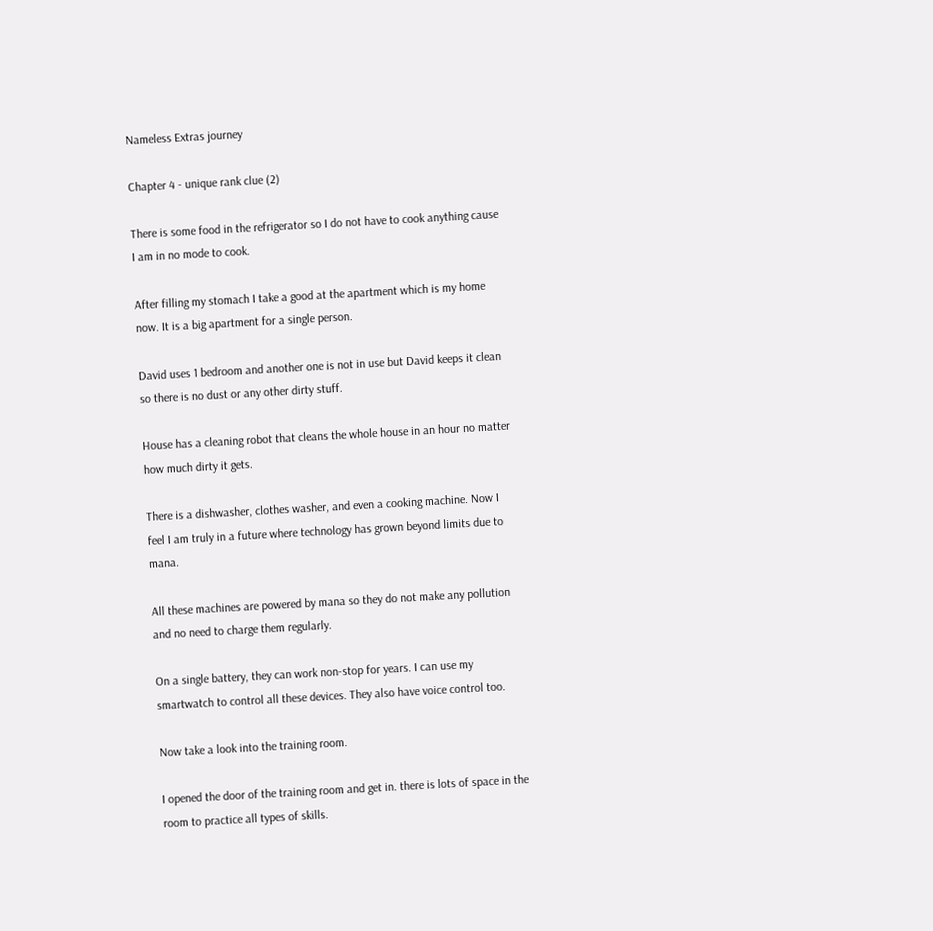Nameless Extras journey

Chapter 4 - unique rank clue (2)

There is some food in the refrigerator so I do not have to cook anything cause I am in no mode to cook.

After filling my stomach I take a good at the apartment which is my home now. It is a big apartment for a single person.

David uses 1 bedroom and another one is not in use but David keeps it clean so there is no dust or any other dirty stuff.

House has a cleaning robot that cleans the whole house in an hour no matter how much dirty it gets.

There is a dishwasher, clothes washer, and even a cooking machine. Now I feel I am truly in a future where technology has grown beyond limits due to mana.

All these machines are powered by mana so they do not make any pollution and no need to charge them regularly.

On a single battery, they can work non-stop for years. I can use my smartwatch to control all these devices. They also have voice control too.

Now take a look into the training room.

I opened the door of the training room and get in. there is lots of space in the room to practice all types of skills.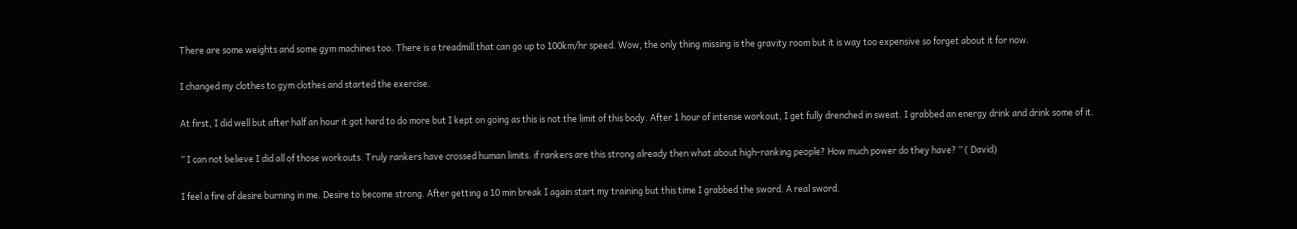There are some weights and some gym machines too. There is a treadmill that can go up to 100km/hr speed. Wow, the only thing missing is the gravity room but it is way too expensive so forget about it for now.

I changed my clothes to gym clothes and started the exercise.

At first, I did well but after half an hour it got hard to do more but I kept on going as this is not the limit of this body. After 1 hour of intense workout, I get fully drenched in sweat. I grabbed an energy drink and drink some of it.

” I can not believe I did all of those workouts. Truly rankers have crossed human limits. if rankers are this strong already then what about high-ranking people? How much power do they have? ” ( David)

I feel a fire of desire burning in me. Desire to become strong. After getting a 10 min break I again start my training but this time I grabbed the sword. A real sword.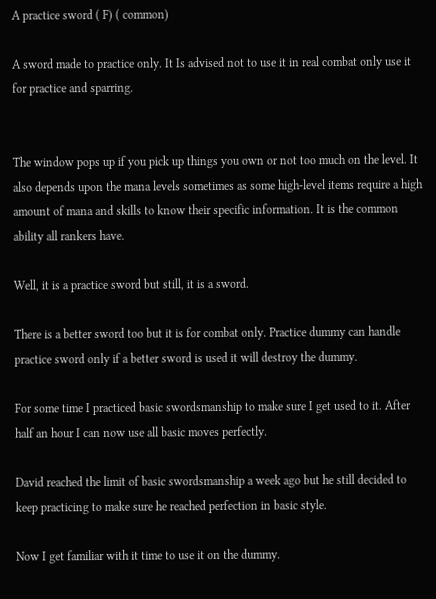A practice sword ( F) ( common)

A sword made to practice only. It Is advised not to use it in real combat only use it for practice and sparring.


The window pops up if you pick up things you own or not too much on the level. It also depends upon the mana levels sometimes as some high-level items require a high amount of mana and skills to know their specific information. It is the common ability all rankers have.

Well, it is a practice sword but still, it is a sword.

There is a better sword too but it is for combat only. Practice dummy can handle practice sword only if a better sword is used it will destroy the dummy.

For some time I practiced basic swordsmanship to make sure I get used to it. After half an hour I can now use all basic moves perfectly.

David reached the limit of basic swordsmanship a week ago but he still decided to keep practicing to make sure he reached perfection in basic style.

Now I get familiar with it time to use it on the dummy.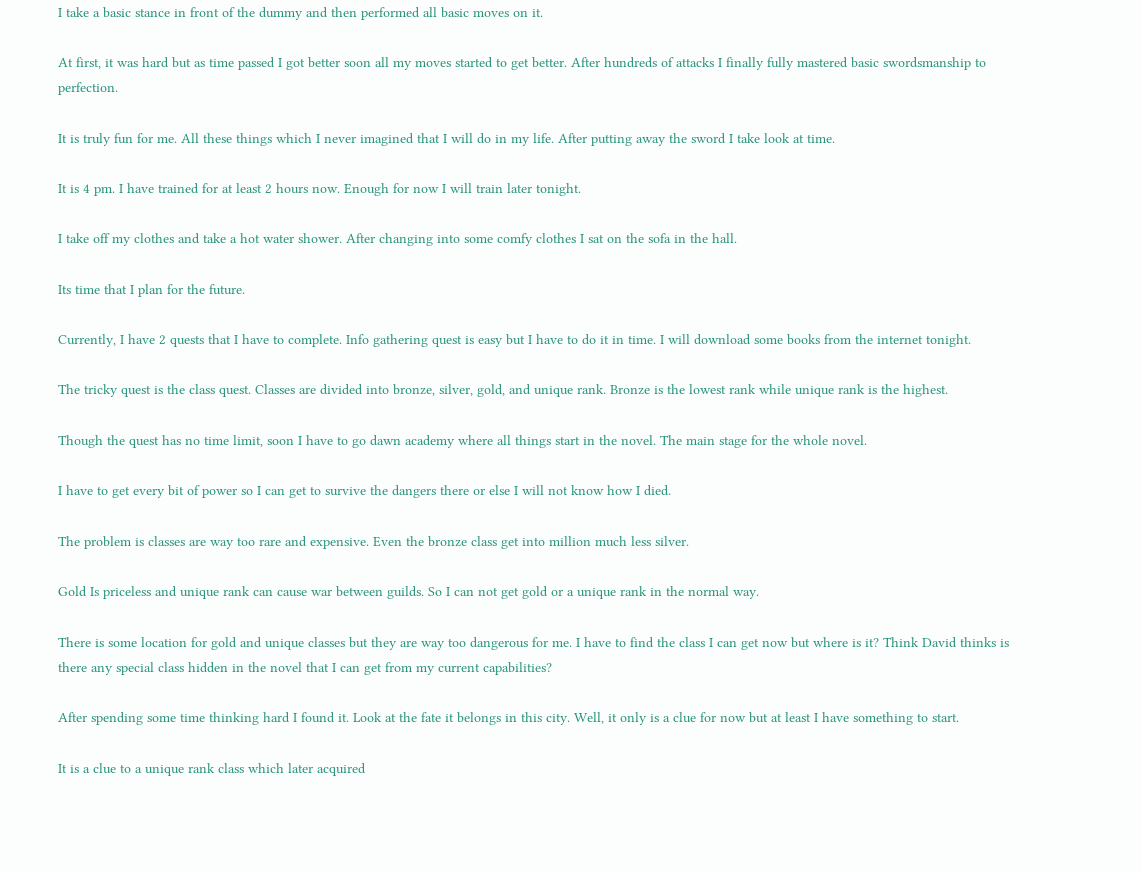I take a basic stance in front of the dummy and then performed all basic moves on it.

At first, it was hard but as time passed I got better soon all my moves started to get better. After hundreds of attacks I finally fully mastered basic swordsmanship to perfection.

It is truly fun for me. All these things which I never imagined that I will do in my life. After putting away the sword I take look at time.

It is 4 pm. I have trained for at least 2 hours now. Enough for now I will train later tonight.

I take off my clothes and take a hot water shower. After changing into some comfy clothes I sat on the sofa in the hall.

Its time that I plan for the future.

Currently, I have 2 quests that I have to complete. Info gathering quest is easy but I have to do it in time. I will download some books from the internet tonight.

The tricky quest is the class quest. Classes are divided into bronze, silver, gold, and unique rank. Bronze is the lowest rank while unique rank is the highest.

Though the quest has no time limit, soon I have to go dawn academy where all things start in the novel. The main stage for the whole novel.

I have to get every bit of power so I can get to survive the dangers there or else I will not know how I died.

The problem is classes are way too rare and expensive. Even the bronze class get into million much less silver.

Gold Is priceless and unique rank can cause war between guilds. So I can not get gold or a unique rank in the normal way.

There is some location for gold and unique classes but they are way too dangerous for me. I have to find the class I can get now but where is it? Think David thinks is there any special class hidden in the novel that I can get from my current capabilities?

After spending some time thinking hard I found it. Look at the fate it belongs in this city. Well, it only is a clue for now but at least I have something to start.

It is a clue to a unique rank class which later acquired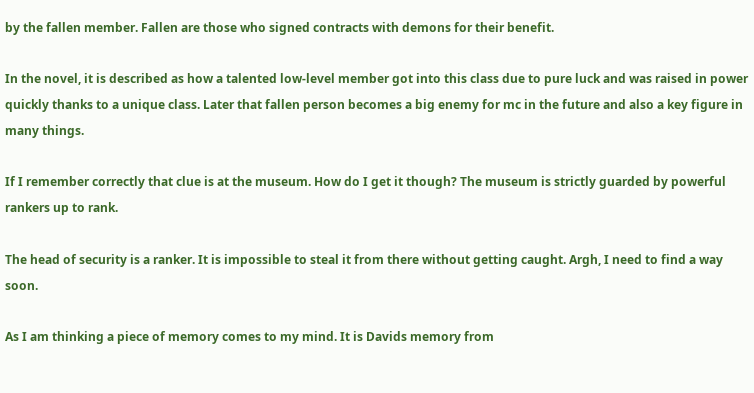by the fallen member. Fallen are those who signed contracts with demons for their benefit.

In the novel, it is described as how a talented low-level member got into this class due to pure luck and was raised in power quickly thanks to a unique class. Later that fallen person becomes a big enemy for mc in the future and also a key figure in many things.

If I remember correctly that clue is at the museum. How do I get it though? The museum is strictly guarded by powerful rankers up to rank.

The head of security is a ranker. It is impossible to steal it from there without getting caught. Argh, I need to find a way soon.

As I am thinking a piece of memory comes to my mind. It is Davids memory from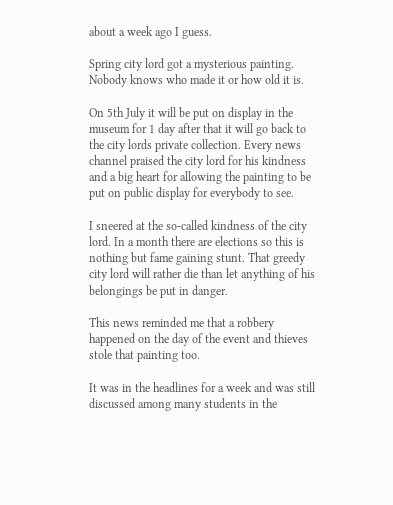about a week ago I guess.

Spring city lord got a mysterious painting. Nobody knows who made it or how old it is.

On 5th July it will be put on display in the museum for 1 day after that it will go back to the city lords private collection. Every news channel praised the city lord for his kindness and a big heart for allowing the painting to be put on public display for everybody to see.

I sneered at the so-called kindness of the city lord. In a month there are elections so this is nothing but fame gaining stunt. That greedy city lord will rather die than let anything of his belongings be put in danger.

This news reminded me that a robbery happened on the day of the event and thieves stole that painting too.

It was in the headlines for a week and was still discussed among many students in the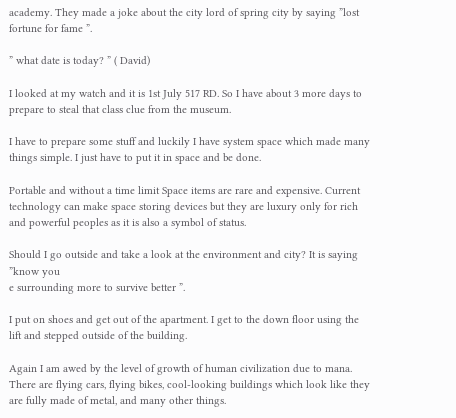academy. They made a joke about the city lord of spring city by saying ”lost fortune for fame ”.

” what date is today? ” ( David)

I looked at my watch and it is 1st July 517 RD. So I have about 3 more days to prepare to steal that class clue from the museum.

I have to prepare some stuff and luckily I have system space which made many things simple. I just have to put it in space and be done.

Portable and without a time limit Space items are rare and expensive. Current technology can make space storing devices but they are luxury only for rich and powerful peoples as it is also a symbol of status.

Should I go outside and take a look at the environment and city? It is saying ”know you
e surrounding more to survive better ”.

I put on shoes and get out of the apartment. I get to the down floor using the lift and stepped outside of the building.

Again I am awed by the level of growth of human civilization due to mana. There are flying cars, flying bikes, cool-looking buildings which look like they are fully made of metal, and many other things.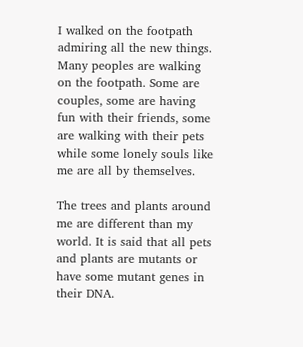I walked on the footpath admiring all the new things. Many peoples are walking on the footpath. Some are couples, some are having fun with their friends, some are walking with their pets while some lonely souls like me are all by themselves.

The trees and plants around me are different than my world. It is said that all pets and plants are mutants or have some mutant genes in their DNA.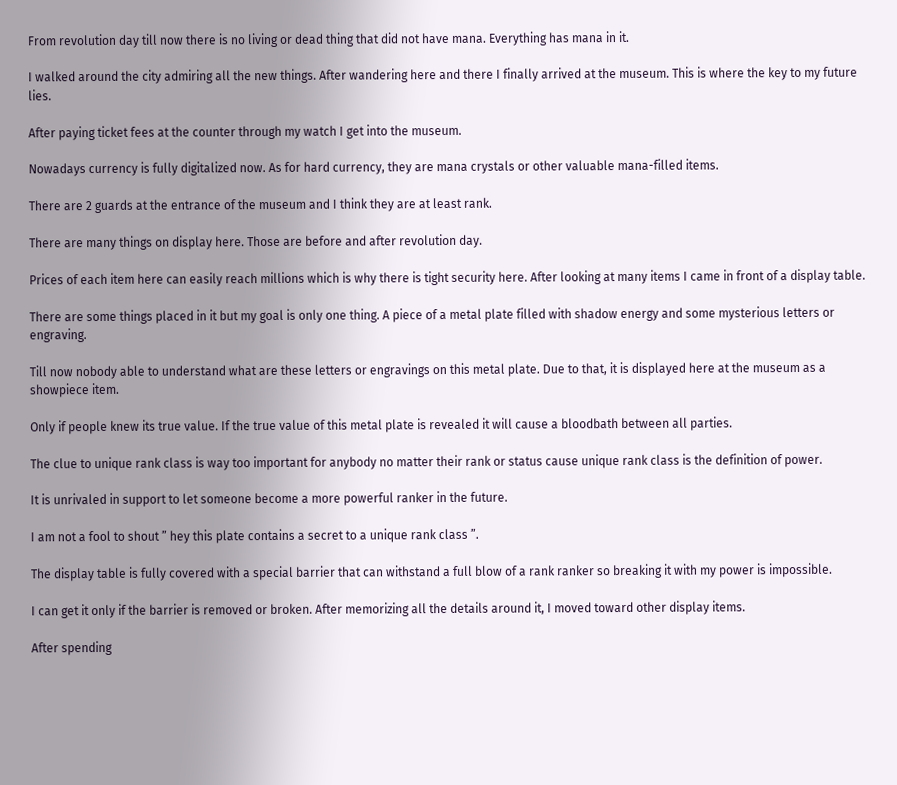From revolution day till now there is no living or dead thing that did not have mana. Everything has mana in it.

I walked around the city admiring all the new things. After wandering here and there I finally arrived at the museum. This is where the key to my future lies.

After paying ticket fees at the counter through my watch I get into the museum.

Nowadays currency is fully digitalized now. As for hard currency, they are mana crystals or other valuable mana-filled items.

There are 2 guards at the entrance of the museum and I think they are at least rank.

There are many things on display here. Those are before and after revolution day.

Prices of each item here can easily reach millions which is why there is tight security here. After looking at many items I came in front of a display table.

There are some things placed in it but my goal is only one thing. A piece of a metal plate filled with shadow energy and some mysterious letters or engraving.

Till now nobody able to understand what are these letters or engravings on this metal plate. Due to that, it is displayed here at the museum as a showpiece item.

Only if people knew its true value. If the true value of this metal plate is revealed it will cause a bloodbath between all parties.

The clue to unique rank class is way too important for anybody no matter their rank or status cause unique rank class is the definition of power.

It is unrivaled in support to let someone become a more powerful ranker in the future.

I am not a fool to shout ” hey this plate contains a secret to a unique rank class ”.

The display table is fully covered with a special barrier that can withstand a full blow of a rank ranker so breaking it with my power is impossible.

I can get it only if the barrier is removed or broken. After memorizing all the details around it, I moved toward other display items.

After spending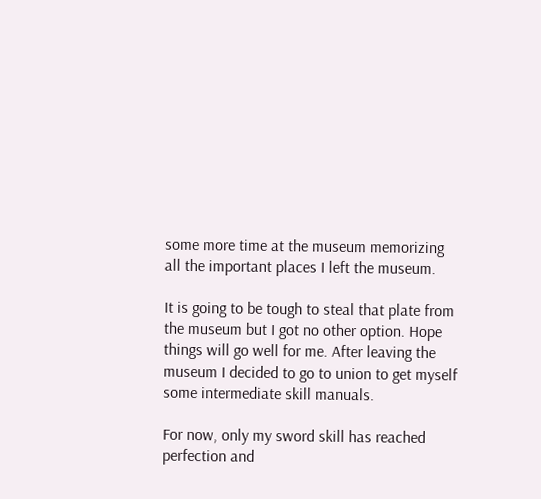some more time at the museum memorizing all the important places I left the museum.

It is going to be tough to steal that plate from the museum but I got no other option. Hope things will go well for me. After leaving the museum I decided to go to union to get myself some intermediate skill manuals.

For now, only my sword skill has reached perfection and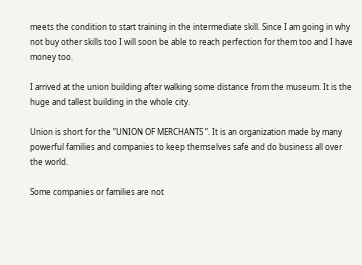meets the condition to start training in the intermediate skill. Since I am going in why not buy other skills too I will soon be able to reach perfection for them too and I have money too.

I arrived at the union building after walking some distance from the museum. It is the huge and tallest building in the whole city.

Union is short for the ”UNION OF MERCHANTS ”. It is an organization made by many powerful families and companies to keep themselves safe and do business all over the world.

Some companies or families are not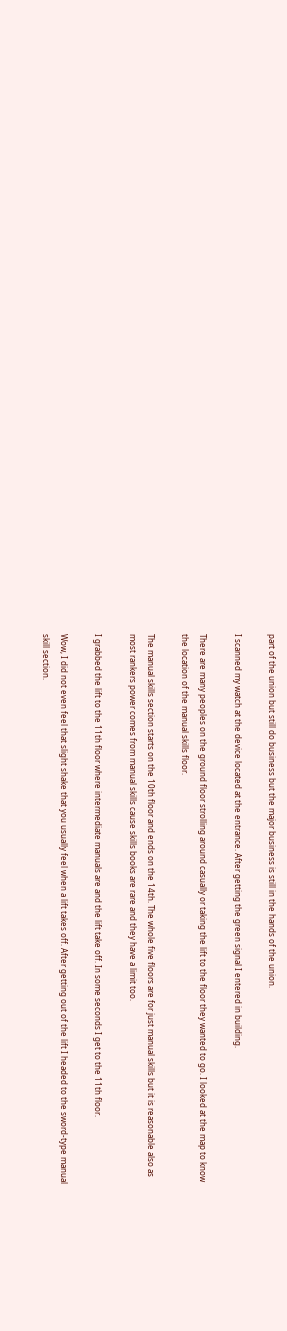part of the union but still do business but the major business is still in the hands of the union.

I scanned my watch at the device located at the entrance. After getting the green signal I entered in building.

There are many peoples on the ground floor strolling around casually or taking the lift to the floor they wanted to go. I looked at the map to know the location of the manual skills floor.

The manual skills section starts on the 10th floor and ends on the 14th. The whole five floors are for just manual skills but it is reasonable also as most rankers power comes from manual skills cause skills books are rare and they have a limit too.

I grabbed the lift to the 11th floor where intermediate manuals are and the lift take off. In some seconds I get to the 11th floor.

Wow, I did not even feel that slight shake that you usually feel when a lift takes off. After getting out of the lift I headed to the sword-type manual skill section.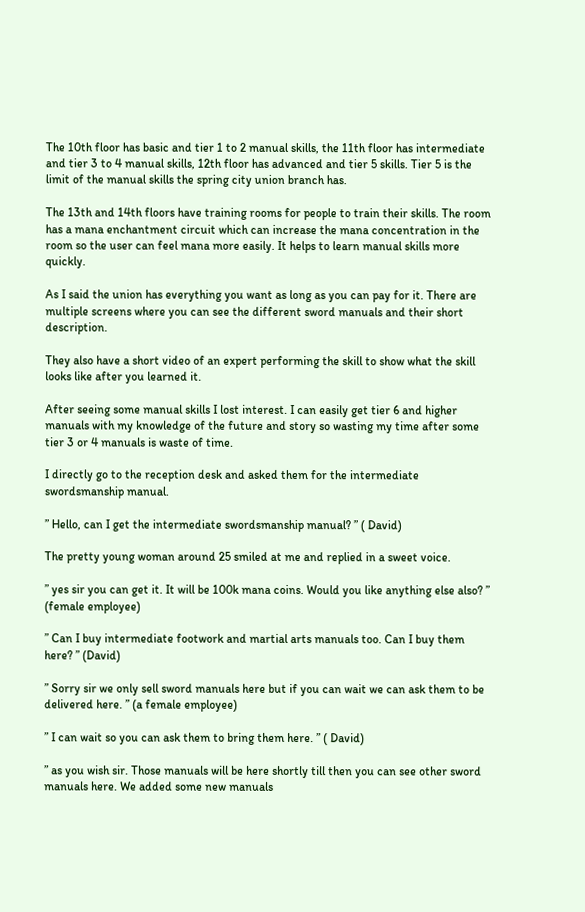The 10th floor has basic and tier 1 to 2 manual skills, the 11th floor has intermediate and tier 3 to 4 manual skills, 12th floor has advanced and tier 5 skills. Tier 5 is the limit of the manual skills the spring city union branch has.

The 13th and 14th floors have training rooms for people to train their skills. The room has a mana enchantment circuit which can increase the mana concentration in the room so the user can feel mana more easily. It helps to learn manual skills more quickly.

As I said the union has everything you want as long as you can pay for it. There are multiple screens where you can see the different sword manuals and their short description.

They also have a short video of an expert performing the skill to show what the skill looks like after you learned it.

After seeing some manual skills I lost interest. I can easily get tier 6 and higher manuals with my knowledge of the future and story so wasting my time after some tier 3 or 4 manuals is waste of time.

I directly go to the reception desk and asked them for the intermediate swordsmanship manual.

” Hello, can I get the intermediate swordsmanship manual? ” ( David)

The pretty young woman around 25 smiled at me and replied in a sweet voice.

” yes sir you can get it. It will be 100k mana coins. Would you like anything else also? ” (female employee)

” Can I buy intermediate footwork and martial arts manuals too. Can I buy them here? ” (David)

” Sorry sir we only sell sword manuals here but if you can wait we can ask them to be delivered here. ” (a female employee)

” I can wait so you can ask them to bring them here. ” ( David)

” as you wish sir. Those manuals will be here shortly till then you can see other sword manuals here. We added some new manuals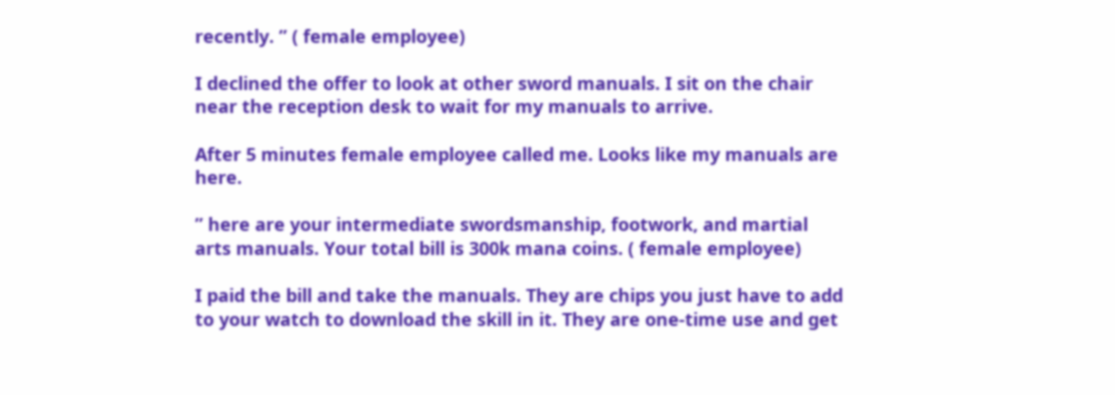recently. ” ( female employee)

I declined the offer to look at other sword manuals. I sit on the chair near the reception desk to wait for my manuals to arrive.

After 5 minutes female employee called me. Looks like my manuals are here.

” here are your intermediate swordsmanship, footwork, and martial arts manuals. Your total bill is 300k mana coins. ( female employee)

I paid the bill and take the manuals. They are chips you just have to add to your watch to download the skill in it. They are one-time use and get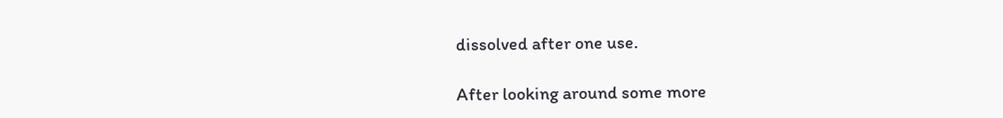dissolved after one use.

After looking around some more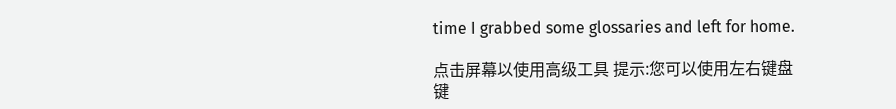time I grabbed some glossaries and left for home.

点击屏幕以使用高级工具 提示:您可以使用左右键盘键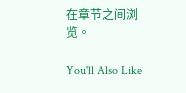在章节之间浏览。

You'll Also Like